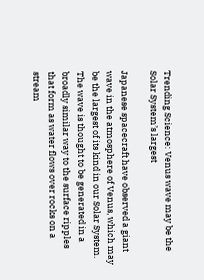Trending Science: Venus wave may be the Solar System’s largest

Japanese spacecraft have observed a giant wave in the atmosphere of Venus, which may be the largest of its kind in our Solar System. The wave is thought to be generated in a broadly similar way to the surface ripples that form as water flows over rocks on a stream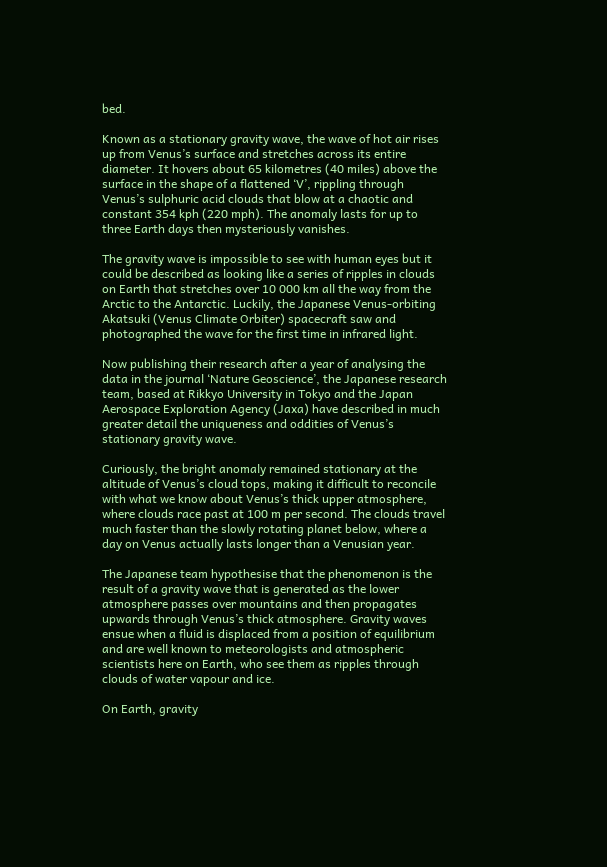bed.

Known as a stationary gravity wave, the wave of hot air rises up from Venus’s surface and stretches across its entire diameter. It hovers about 65 kilometres (40 miles) above the surface in the shape of a flattened ‘V’, rippling through Venus’s sulphuric acid clouds that blow at a chaotic and constant 354 kph (220 mph). The anomaly lasts for up to three Earth days then mysteriously vanishes.

The gravity wave is impossible to see with human eyes but it could be described as looking like a series of ripples in clouds on Earth that stretches over 10 000 km all the way from the Arctic to the Antarctic. Luckily, the Japanese Venus-orbiting Akatsuki (Venus Climate Orbiter) spacecraft saw and photographed the wave for the first time in infrared light.

Now publishing their research after a year of analysing the data in the journal ‘Nature Geoscience’, the Japanese research team, based at Rikkyo University in Tokyo and the Japan Aerospace Exploration Agency (Jaxa) have described in much greater detail the uniqueness and oddities of Venus’s stationary gravity wave.

Curiously, the bright anomaly remained stationary at the altitude of Venus’s cloud tops, making it difficult to reconcile with what we know about Venus’s thick upper atmosphere, where clouds race past at 100 m per second. The clouds travel much faster than the slowly rotating planet below, where a day on Venus actually lasts longer than a Venusian year.

The Japanese team hypothesise that the phenomenon is the result of a gravity wave that is generated as the lower atmosphere passes over mountains and then propagates upwards through Venus’s thick atmosphere. Gravity waves ensue when a fluid is displaced from a position of equilibrium and are well known to meteorologists and atmospheric scientists here on Earth, who see them as ripples through clouds of water vapour and ice.

On Earth, gravity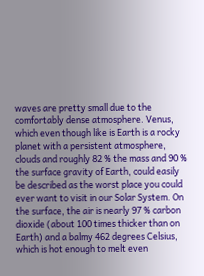waves are pretty small due to the comfortably dense atmosphere. Venus, which even though like is Earth is a rocky planet with a persistent atmosphere, clouds and roughly 82 % the mass and 90 % the surface gravity of Earth, could easily be described as the worst place you could ever want to visit in our Solar System. On the surface, the air is nearly 97 % carbon dioxide (about 100 times thicker than on Earth) and a balmy 462 degrees Celsius, which is hot enough to melt even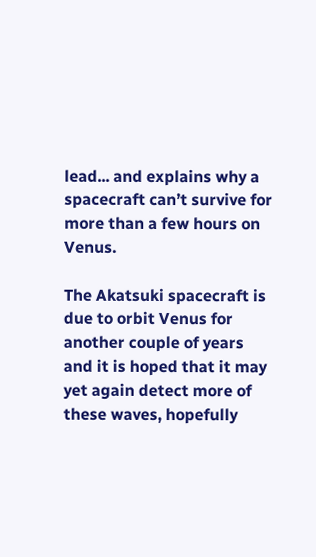lead... and explains why a spacecraft can’t survive for more than a few hours on Venus.

The Akatsuki spacecraft is due to orbit Venus for another couple of years and it is hoped that it may yet again detect more of these waves, hopefully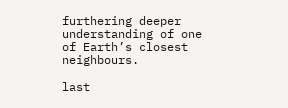furthering deeper understanding of one of Earth’s closest neighbours.

last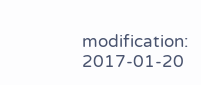modification: 2017-01-20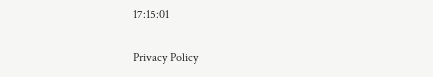17:15:01

Privacy Policy